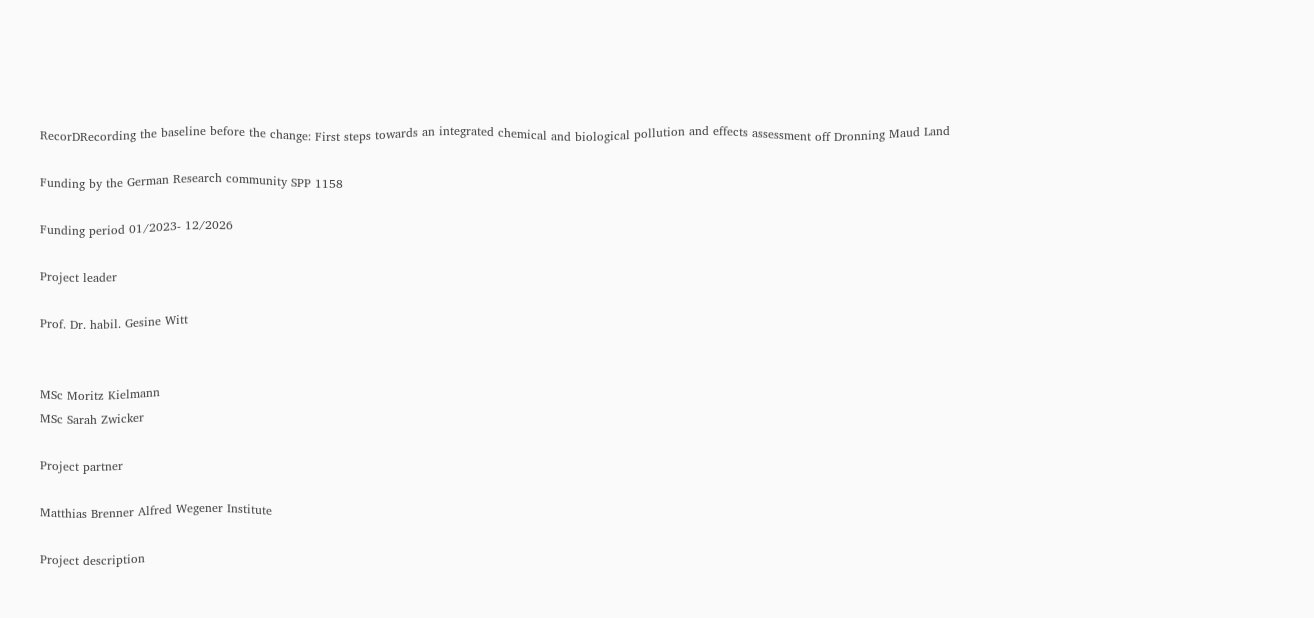RecorDRecording the baseline before the change: First steps towards an integrated chemical and biological pollution and effects assessment off Dronning Maud Land

Funding by the German Research community SPP 1158

Funding period 01/2023- 12/2026

Project leader

Prof. Dr. habil. Gesine Witt


MSc Moritz Kielmann
MSc Sarah Zwicker

Project partner

Matthias Brenner Alfred Wegener Institute

Project description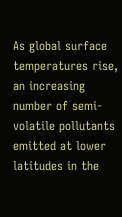As global surface temperatures rise, an increasing number of semi-volatile pollutants emitted at lower latitudes in the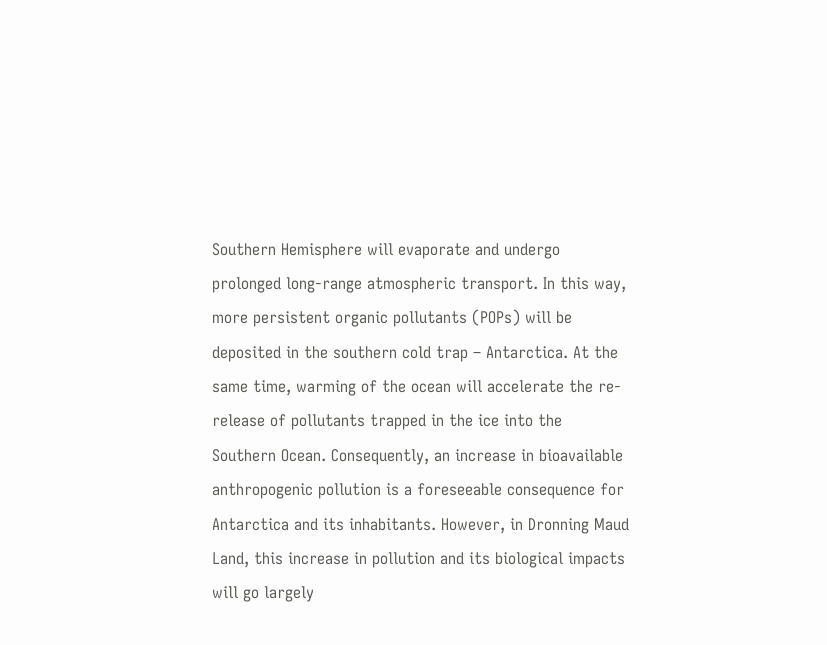Southern Hemisphere will evaporate and undergo prolonged long-range atmospheric transport. In this way, more persistent organic pollutants (POPs) will be deposited in the southern cold trap – Antarctica. At the same time, warming of the ocean will accelerate the re-release of pollutants trapped in the ice into the Southern Ocean. Consequently, an increase in bioavailable anthropogenic pollution is a foreseeable consequence for Antarctica and its inhabitants. However, in Dronning Maud Land, this increase in pollution and its biological impacts will go largely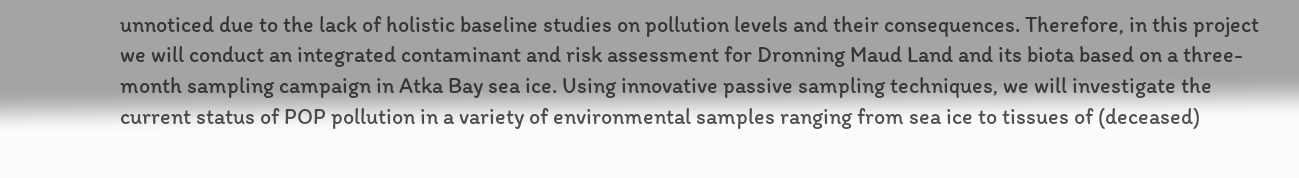unnoticed due to the lack of holistic baseline studies on pollution levels and their consequences. Therefore, in this project we will conduct an integrated contaminant and risk assessment for Dronning Maud Land and its biota based on a three-month sampling campaign in Atka Bay sea ice. Using innovative passive sampling techniques, we will investigate the current status of POP pollution in a variety of environmental samples ranging from sea ice to tissues of (deceased)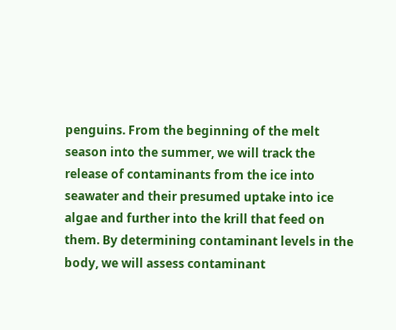penguins. From the beginning of the melt season into the summer, we will track the release of contaminants from the ice into seawater and their presumed uptake into ice algae and further into the krill that feed on them. By determining contaminant levels in the body, we will assess contaminant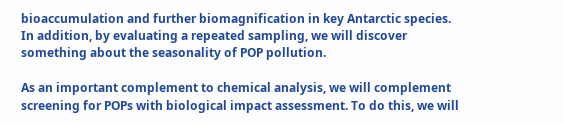bioaccumulation and further biomagnification in key Antarctic species. In addition, by evaluating a repeated sampling, we will discover something about the seasonality of POP pollution.

As an important complement to chemical analysis, we will complement screening for POPs with biological impact assessment. To do this, we will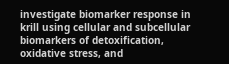investigate biomarker response in krill using cellular and subcellular biomarkers of detoxification, oxidative stress, and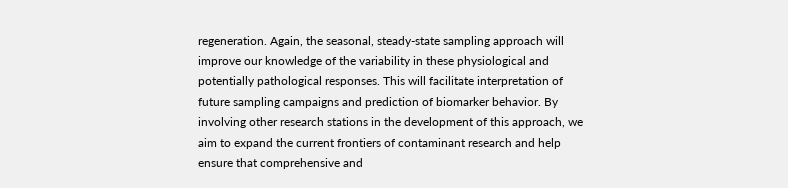regeneration. Again, the seasonal, steady-state sampling approach will improve our knowledge of the variability in these physiological and potentially pathological responses. This will facilitate interpretation of future sampling campaigns and prediction of biomarker behavior. By involving other research stations in the development of this approach, we aim to expand the current frontiers of contaminant research and help ensure that comprehensive and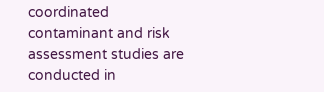coordinated contaminant and risk assessment studies are conducted in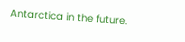Antarctica in the future.